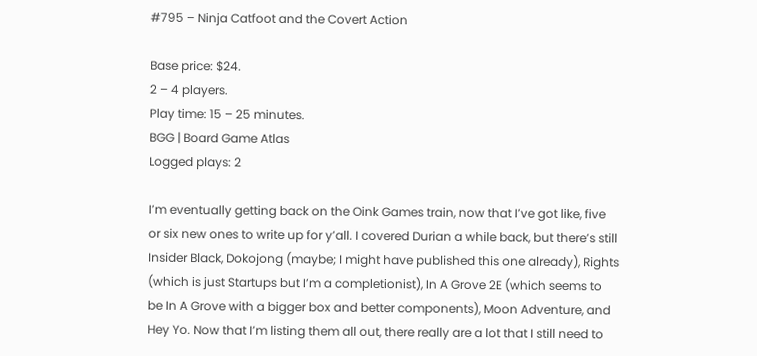#795 – Ninja Catfoot and the Covert Action

Base price: $24.
2 – 4 players.
Play time: 15 – 25 minutes.
BGG | Board Game Atlas
Logged plays: 2

I’m eventually getting back on the Oink Games train, now that I’ve got like, five or six new ones to write up for y’all. I covered Durian a while back, but there’s still Insider Black, Dokojong (maybe; I might have published this one already), Rights (which is just Startups but I’m a completionist), In A Grove 2E (which seems to be In A Grove with a bigger box and better components), Moon Adventure, and Hey Yo. Now that I’m listing them all out, there really are a lot that I still need to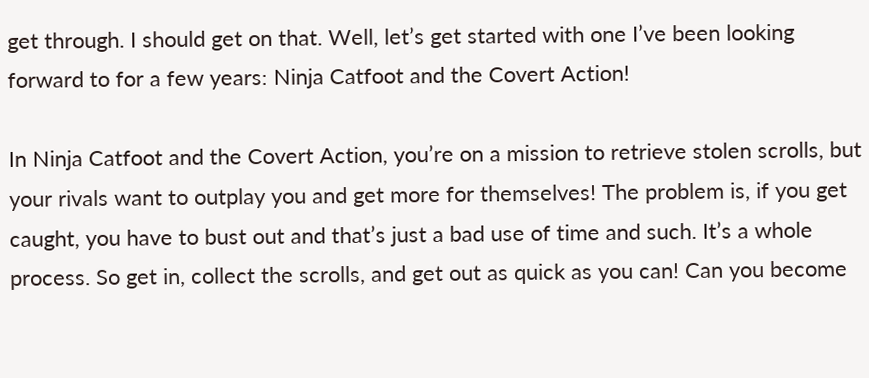get through. I should get on that. Well, let’s get started with one I’ve been looking forward to for a few years: Ninja Catfoot and the Covert Action!

In Ninja Catfoot and the Covert Action, you’re on a mission to retrieve stolen scrolls, but your rivals want to outplay you and get more for themselves! The problem is, if you get caught, you have to bust out and that’s just a bad use of time and such. It’s a whole process. So get in, collect the scrolls, and get out as quick as you can! Can you become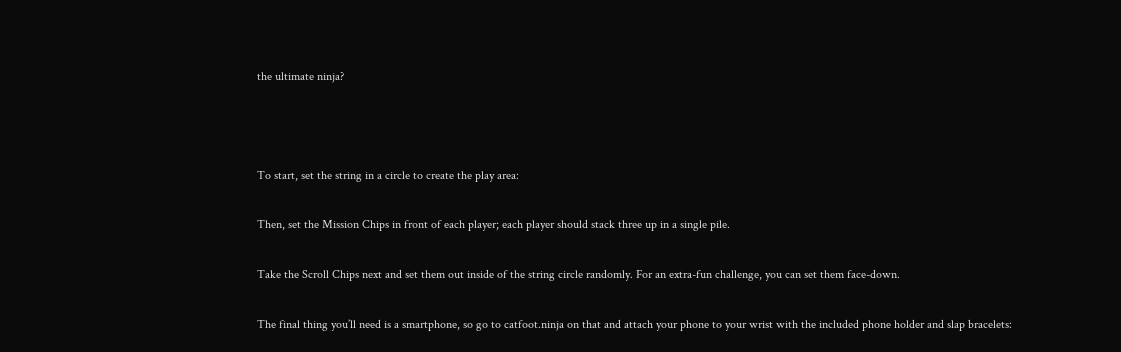the ultimate ninja?



To start, set the string in a circle to create the play area:

Then, set the Mission Chips in front of each player; each player should stack three up in a single pile.

Take the Scroll Chips next and set them out inside of the string circle randomly. For an extra-fun challenge, you can set them face-down.

The final thing you’ll need is a smartphone, so go to catfoot.ninja on that and attach your phone to your wrist with the included phone holder and slap bracelets: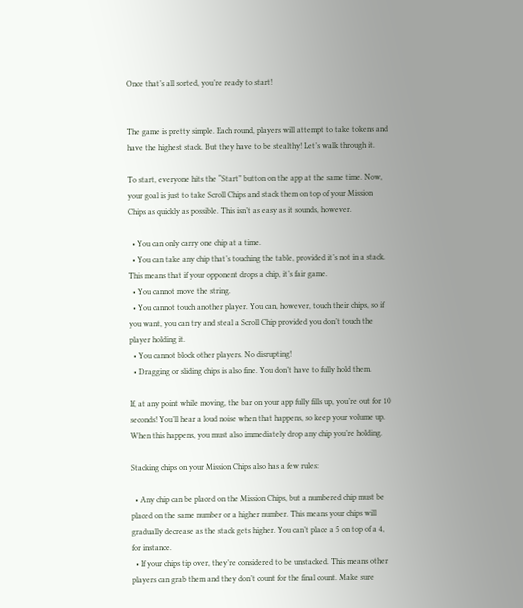Once that’s all sorted, you’re ready to start!


The game is pretty simple. Each round, players will attempt to take tokens and have the highest stack. But they have to be stealthy! Let’s walk through it.

To start, everyone hits the “Start” button on the app at the same time. Now, your goal is just to take Scroll Chips and stack them on top of your Mission Chips as quickly as possible. This isn’t as easy as it sounds, however.

  • You can only carry one chip at a time.
  • You can take any chip that’s touching the table, provided it’s not in a stack. This means that if your opponent drops a chip, it’s fair game.
  • You cannot move the string.
  • You cannot touch another player. You can, however, touch their chips, so if you want, you can try and steal a Scroll Chip provided you don’t touch the player holding it.
  • You cannot block other players. No disrupting!
  • Dragging or sliding chips is also fine. You don’t have to fully hold them.

If, at any point while moving, the bar on your app fully fills up, you’re out for 10 seconds! You’ll hear a loud noise when that happens, so keep your volume up. When this happens, you must also immediately drop any chip you’re holding.

Stacking chips on your Mission Chips also has a few rules:

  • Any chip can be placed on the Mission Chips, but a numbered chip must be placed on the same number or a higher number. This means your chips will gradually decrease as the stack gets higher. You can’t place a 5 on top of a 4, for instance.
  • If your chips tip over, they’re considered to be unstacked. This means other players can grab them and they don’t count for the final count. Make sure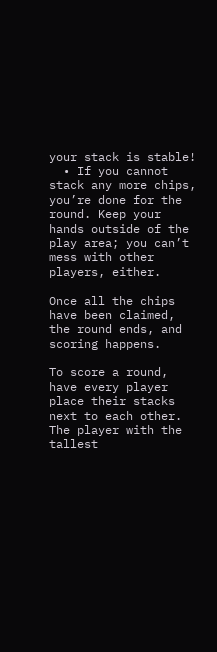your stack is stable!
  • If you cannot stack any more chips, you’re done for the round. Keep your hands outside of the play area; you can’t mess with other players, either.

Once all the chips have been claimed, the round ends, and scoring happens.

To score a round, have every player place their stacks next to each other. The player with the tallest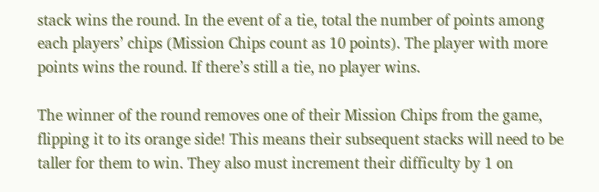stack wins the round. In the event of a tie, total the number of points among each players’ chips (Mission Chips count as 10 points). The player with more points wins the round. If there’s still a tie, no player wins.

The winner of the round removes one of their Mission Chips from the game, flipping it to its orange side! This means their subsequent stacks will need to be taller for them to win. They also must increment their difficulty by 1 on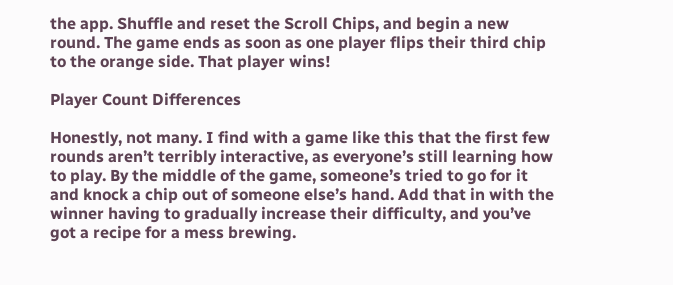the app. Shuffle and reset the Scroll Chips, and begin a new round. The game ends as soon as one player flips their third chip to the orange side. That player wins!

Player Count Differences

Honestly, not many. I find with a game like this that the first few rounds aren’t terribly interactive, as everyone’s still learning how to play. By the middle of the game, someone’s tried to go for it and knock a chip out of someone else’s hand. Add that in with the winner having to gradually increase their difficulty, and you’ve got a recipe for a mess brewing.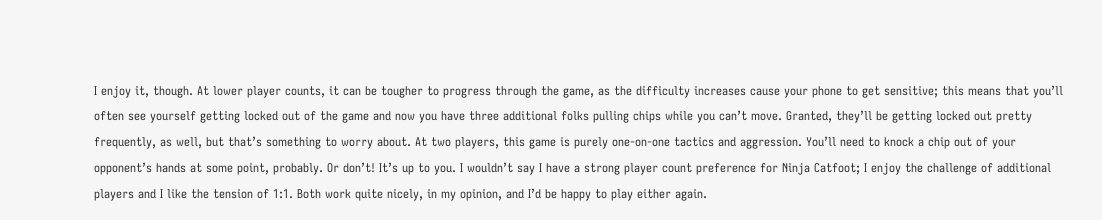I enjoy it, though. At lower player counts, it can be tougher to progress through the game, as the difficulty increases cause your phone to get sensitive; this means that you’ll often see yourself getting locked out of the game and now you have three additional folks pulling chips while you can’t move. Granted, they’ll be getting locked out pretty frequently, as well, but that’s something to worry about. At two players, this game is purely one-on-one tactics and aggression. You’ll need to knock a chip out of your opponent’s hands at some point, probably. Or don’t! It’s up to you. I wouldn’t say I have a strong player count preference for Ninja Catfoot; I enjoy the challenge of additional players and I like the tension of 1:1. Both work quite nicely, in my opinion, and I’d be happy to play either again.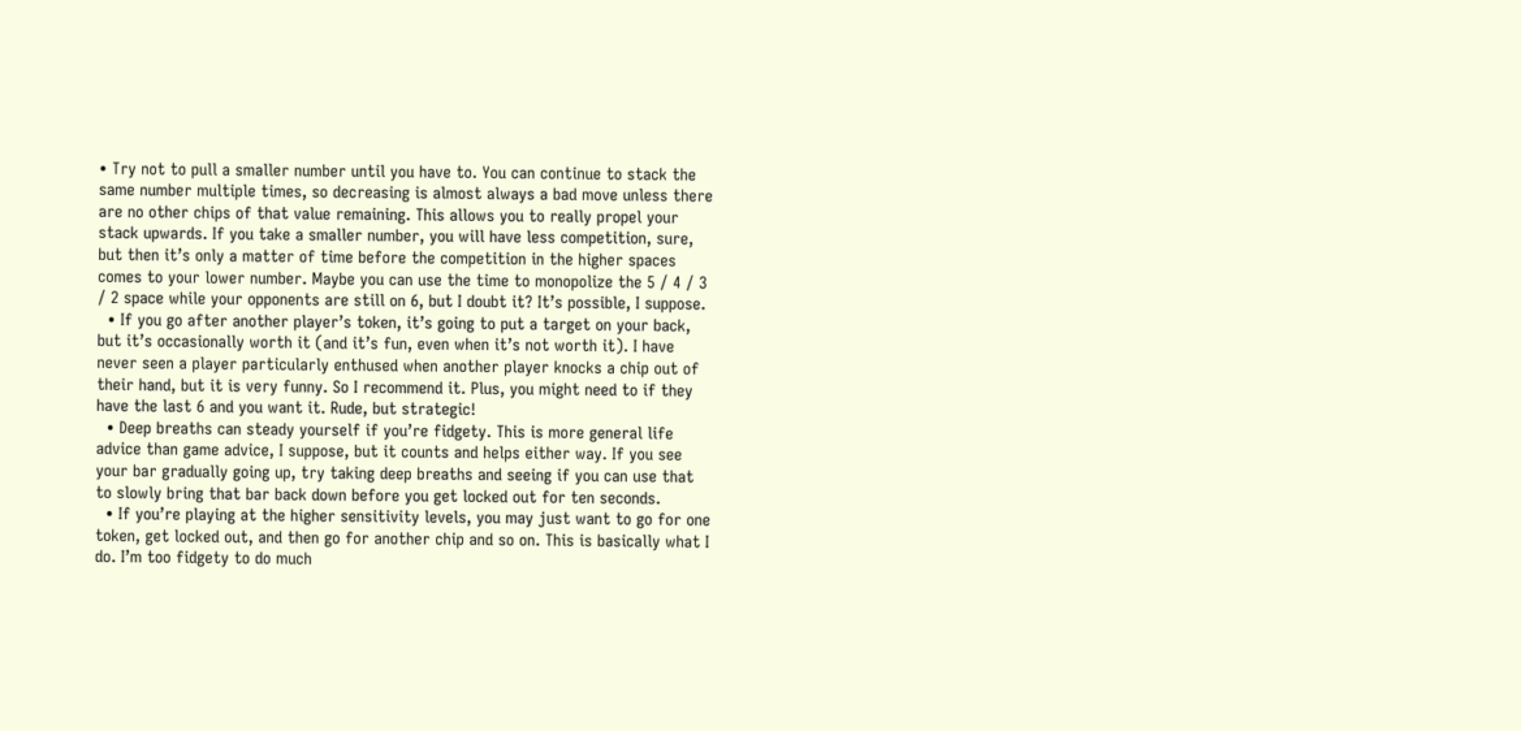• Try not to pull a smaller number until you have to. You can continue to stack the same number multiple times, so decreasing is almost always a bad move unless there are no other chips of that value remaining. This allows you to really propel your stack upwards. If you take a smaller number, you will have less competition, sure, but then it’s only a matter of time before the competition in the higher spaces comes to your lower number. Maybe you can use the time to monopolize the 5 / 4 / 3 / 2 space while your opponents are still on 6, but I doubt it? It’s possible, I suppose.
  • If you go after another player’s token, it’s going to put a target on your back, but it’s occasionally worth it (and it’s fun, even when it’s not worth it). I have never seen a player particularly enthused when another player knocks a chip out of their hand, but it is very funny. So I recommend it. Plus, you might need to if they have the last 6 and you want it. Rude, but strategic!
  • Deep breaths can steady yourself if you’re fidgety. This is more general life advice than game advice, I suppose, but it counts and helps either way. If you see your bar gradually going up, try taking deep breaths and seeing if you can use that to slowly bring that bar back down before you get locked out for ten seconds.
  • If you’re playing at the higher sensitivity levels, you may just want to go for one token, get locked out, and then go for another chip and so on. This is basically what I do. I’m too fidgety to do much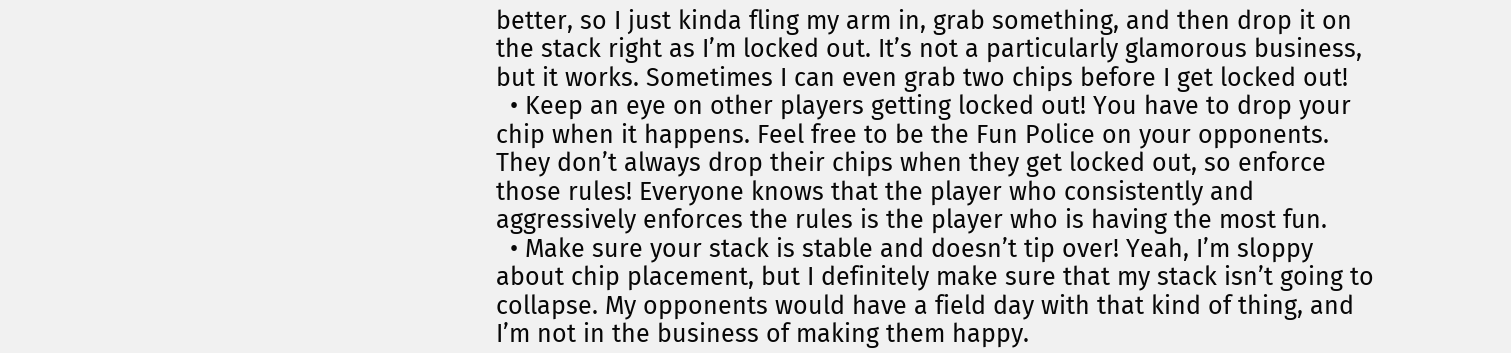better, so I just kinda fling my arm in, grab something, and then drop it on the stack right as I’m locked out. It’s not a particularly glamorous business, but it works. Sometimes I can even grab two chips before I get locked out!
  • Keep an eye on other players getting locked out! You have to drop your chip when it happens. Feel free to be the Fun Police on your opponents. They don’t always drop their chips when they get locked out, so enforce those rules! Everyone knows that the player who consistently and aggressively enforces the rules is the player who is having the most fun.
  • Make sure your stack is stable and doesn’t tip over! Yeah, I’m sloppy about chip placement, but I definitely make sure that my stack isn’t going to collapse. My opponents would have a field day with that kind of thing, and I’m not in the business of making them happy.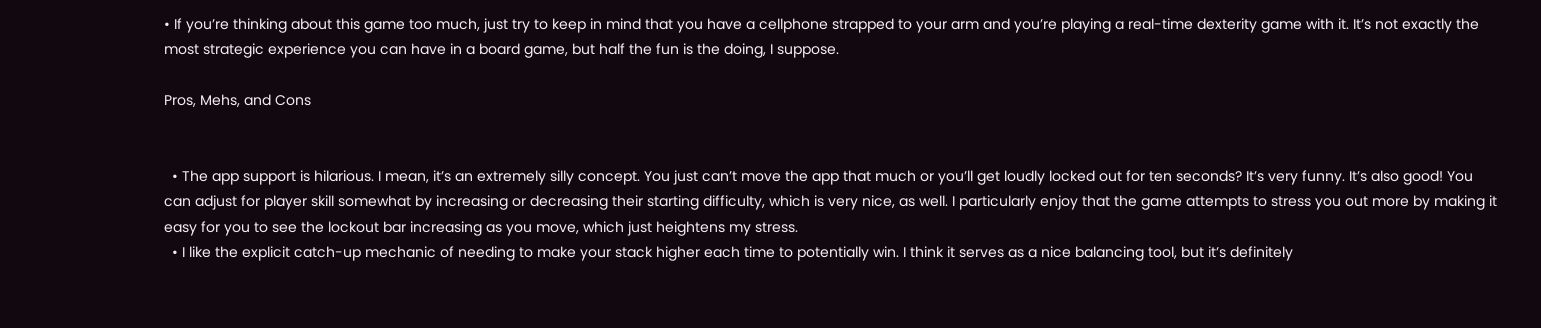• If you’re thinking about this game too much, just try to keep in mind that you have a cellphone strapped to your arm and you’re playing a real-time dexterity game with it. It’s not exactly the most strategic experience you can have in a board game, but half the fun is the doing, I suppose.

Pros, Mehs, and Cons


  • The app support is hilarious. I mean, it’s an extremely silly concept. You just can’t move the app that much or you’ll get loudly locked out for ten seconds? It’s very funny. It’s also good! You can adjust for player skill somewhat by increasing or decreasing their starting difficulty, which is very nice, as well. I particularly enjoy that the game attempts to stress you out more by making it easy for you to see the lockout bar increasing as you move, which just heightens my stress.
  • I like the explicit catch-up mechanic of needing to make your stack higher each time to potentially win. I think it serves as a nice balancing tool, but it’s definitely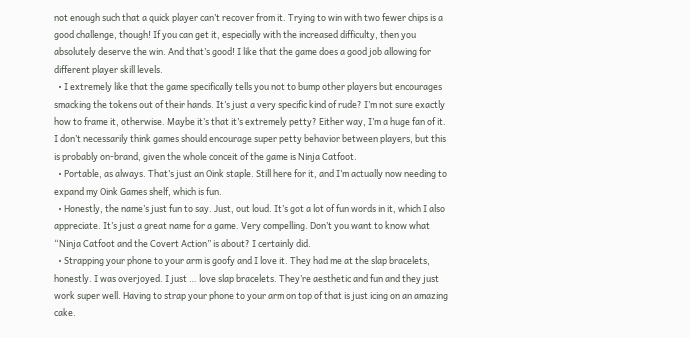not enough such that a quick player can’t recover from it. Trying to win with two fewer chips is a good challenge, though! If you can get it, especially with the increased difficulty, then you absolutely deserve the win. And that’s good! I like that the game does a good job allowing for different player skill levels.
  • I extremely like that the game specifically tells you not to bump other players but encourages smacking the tokens out of their hands. It’s just a very specific kind of rude? I’m not sure exactly how to frame it, otherwise. Maybe it’s that it’s extremely petty? Either way, I’m a huge fan of it. I don’t necessarily think games should encourage super petty behavior between players, but this is probably on-brand, given the whole conceit of the game is Ninja Catfoot.
  • Portable, as always. That’s just an Oink staple. Still here for it, and I’m actually now needing to expand my Oink Games shelf, which is fun.
  • Honestly, the name’s just fun to say. Just, out loud. It’s got a lot of fun words in it, which I also appreciate. It’s just a great name for a game. Very compelling. Don’t you want to know what “Ninja Catfoot and the Covert Action” is about? I certainly did.
  • Strapping your phone to your arm is goofy and I love it. They had me at the slap bracelets, honestly. I was overjoyed. I just … love slap bracelets. They’re aesthetic and fun and they just work super well. Having to strap your phone to your arm on top of that is just icing on an amazing cake.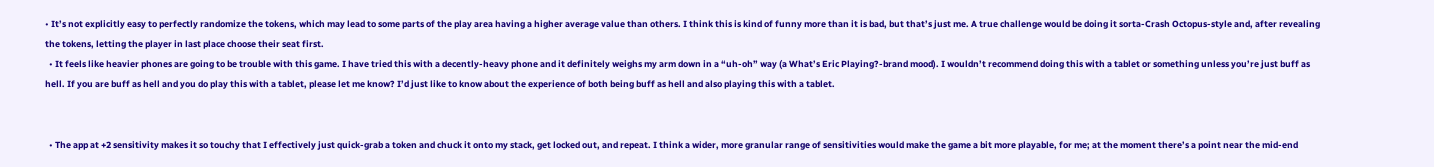• It’s not explicitly easy to perfectly randomize the tokens, which may lead to some parts of the play area having a higher average value than others. I think this is kind of funny more than it is bad, but that’s just me. A true challenge would be doing it sorta-Crash Octopus-style and, after revealing the tokens, letting the player in last place choose their seat first.
  • It feels like heavier phones are going to be trouble with this game. I have tried this with a decently-heavy phone and it definitely weighs my arm down in a “uh-oh” way (a What’s Eric Playing?-brand mood). I wouldn’t recommend doing this with a tablet or something unless you’re just buff as hell. If you are buff as hell and you do play this with a tablet, please let me know? I’d just like to know about the experience of both being buff as hell and also playing this with a tablet.


  • The app at +2 sensitivity makes it so touchy that I effectively just quick-grab a token and chuck it onto my stack, get locked out, and repeat. I think a wider, more granular range of sensitivities would make the game a bit more playable, for me; at the moment there’s a point near the mid-end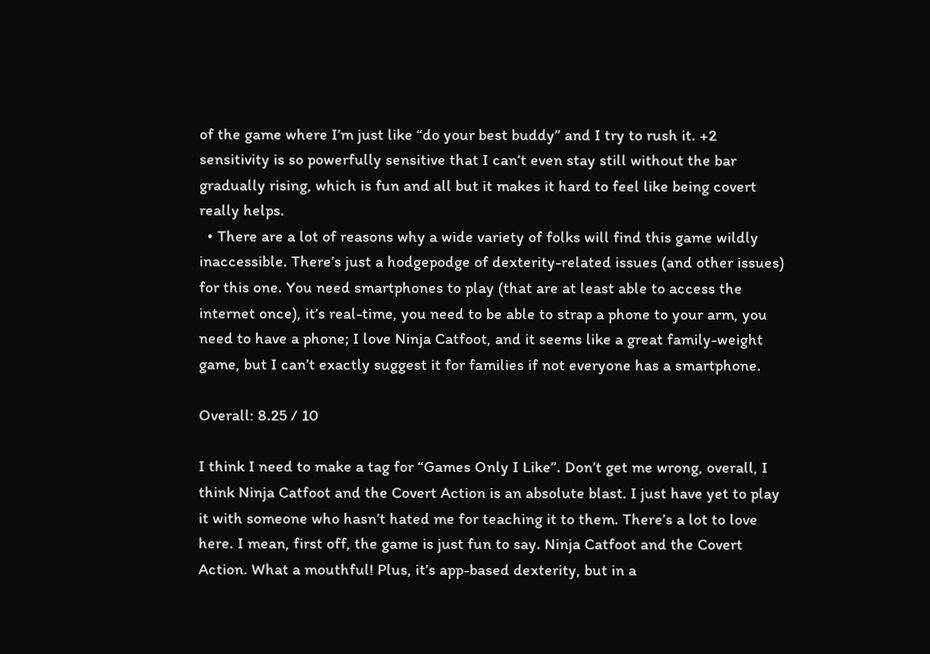of the game where I’m just like “do your best buddy” and I try to rush it. +2 sensitivity is so powerfully sensitive that I can’t even stay still without the bar gradually rising, which is fun and all but it makes it hard to feel like being covert really helps.
  • There are a lot of reasons why a wide variety of folks will find this game wildly inaccessible. There’s just a hodgepodge of dexterity-related issues (and other issues) for this one. You need smartphones to play (that are at least able to access the internet once), it’s real-time, you need to be able to strap a phone to your arm, you need to have a phone; I love Ninja Catfoot, and it seems like a great family-weight game, but I can’t exactly suggest it for families if not everyone has a smartphone.

Overall: 8.25 / 10

I think I need to make a tag for “Games Only I Like”. Don’t get me wrong, overall, I think Ninja Catfoot and the Covert Action is an absolute blast. I just have yet to play it with someone who hasn’t hated me for teaching it to them. There’s a lot to love here. I mean, first off, the game is just fun to say. Ninja Catfoot and the Covert Action. What a mouthful! Plus, it’s app-based dexterity, but in a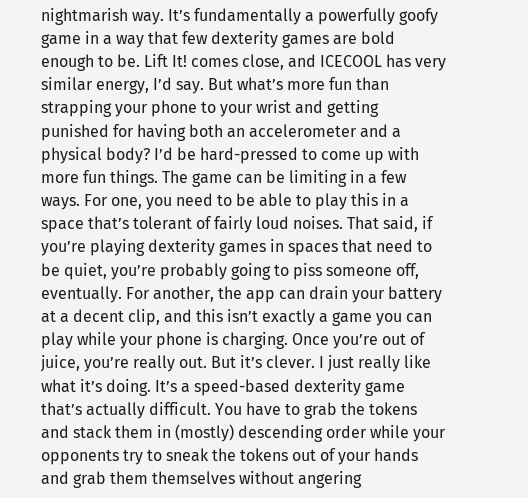nightmarish way. It’s fundamentally a powerfully goofy game in a way that few dexterity games are bold enough to be. Lift It! comes close, and ICECOOL has very similar energy, I’d say. But what’s more fun than strapping your phone to your wrist and getting punished for having both an accelerometer and a physical body? I’d be hard-pressed to come up with more fun things. The game can be limiting in a few ways. For one, you need to be able to play this in a space that’s tolerant of fairly loud noises. That said, if you’re playing dexterity games in spaces that need to be quiet, you’re probably going to piss someone off, eventually. For another, the app can drain your battery at a decent clip, and this isn’t exactly a game you can play while your phone is charging. Once you’re out of juice, you’re really out. But it’s clever. I just really like what it’s doing. It’s a speed-based dexterity game that’s actually difficult. You have to grab the tokens and stack them in (mostly) descending order while your opponents try to sneak the tokens out of your hands and grab them themselves without angering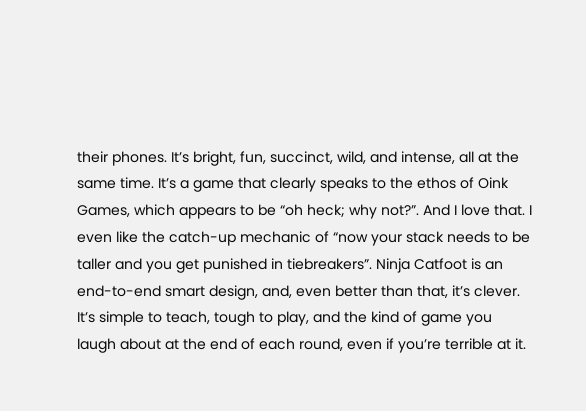their phones. It’s bright, fun, succinct, wild, and intense, all at the same time. It’s a game that clearly speaks to the ethos of Oink Games, which appears to be “oh heck; why not?”. And I love that. I even like the catch-up mechanic of “now your stack needs to be taller and you get punished in tiebreakers”. Ninja Catfoot is an end-to-end smart design, and, even better than that, it’s clever. It’s simple to teach, tough to play, and the kind of game you laugh about at the end of each round, even if you’re terrible at it.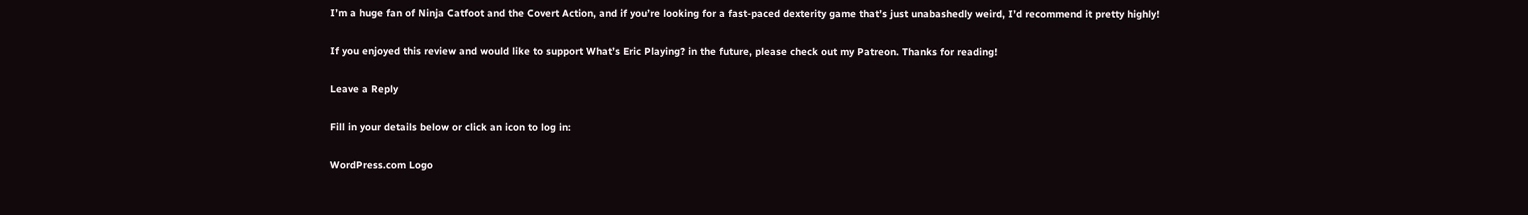I’m a huge fan of Ninja Catfoot and the Covert Action, and if you’re looking for a fast-paced dexterity game that’s just unabashedly weird, I’d recommend it pretty highly!

If you enjoyed this review and would like to support What’s Eric Playing? in the future, please check out my Patreon. Thanks for reading!

Leave a Reply

Fill in your details below or click an icon to log in:

WordPress.com Logo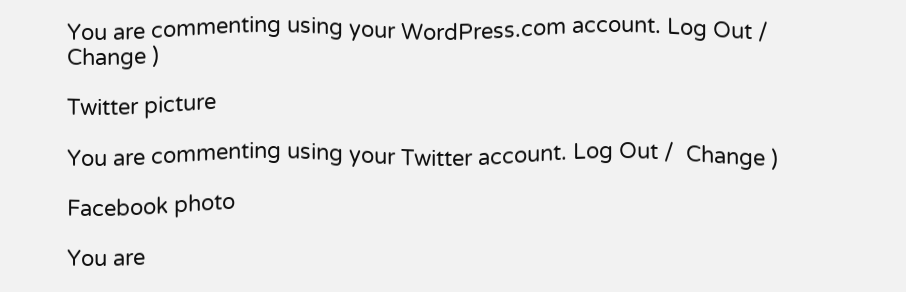You are commenting using your WordPress.com account. Log Out /  Change )

Twitter picture

You are commenting using your Twitter account. Log Out /  Change )

Facebook photo

You are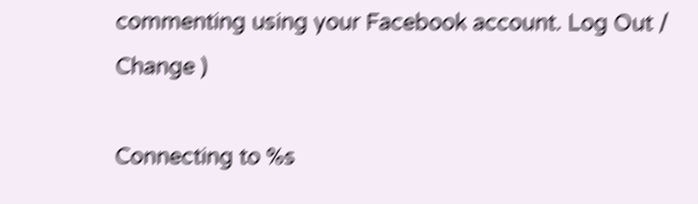commenting using your Facebook account. Log Out /  Change )

Connecting to %s